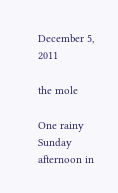December 5, 2011

the mole

One rainy Sunday afternoon in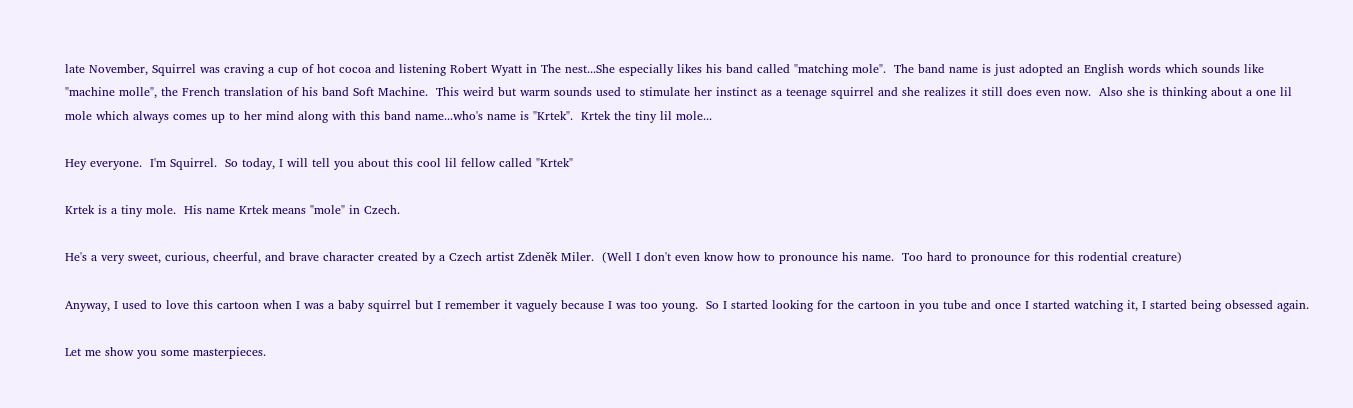late November, Squirrel was craving a cup of hot cocoa and listening Robert Wyatt in The nest...She especially likes his band called "matching mole".  The band name is just adopted an English words which sounds like "machine molle", the French translation of his band Soft Machine.  This weird but warm sounds used to stimulate her instinct as a teenage squirrel and she realizes it still does even now.  Also she is thinking about a one lil mole which always comes up to her mind along with this band name...who's name is "Krtek".  Krtek the tiny lil mole...

Hey everyone.  I'm Squirrel.  So today, I will tell you about this cool lil fellow called "Krtek"

Krtek is a tiny mole.  His name Krtek means "mole" in Czech.

He's a very sweet, curious, cheerful, and brave character created by a Czech artist Zdeněk Miler.  (Well I don't even know how to pronounce his name.  Too hard to pronounce for this rodential creature)

Anyway, I used to love this cartoon when I was a baby squirrel but I remember it vaguely because I was too young.  So I started looking for the cartoon in you tube and once I started watching it, I started being obsessed again.

Let me show you some masterpieces.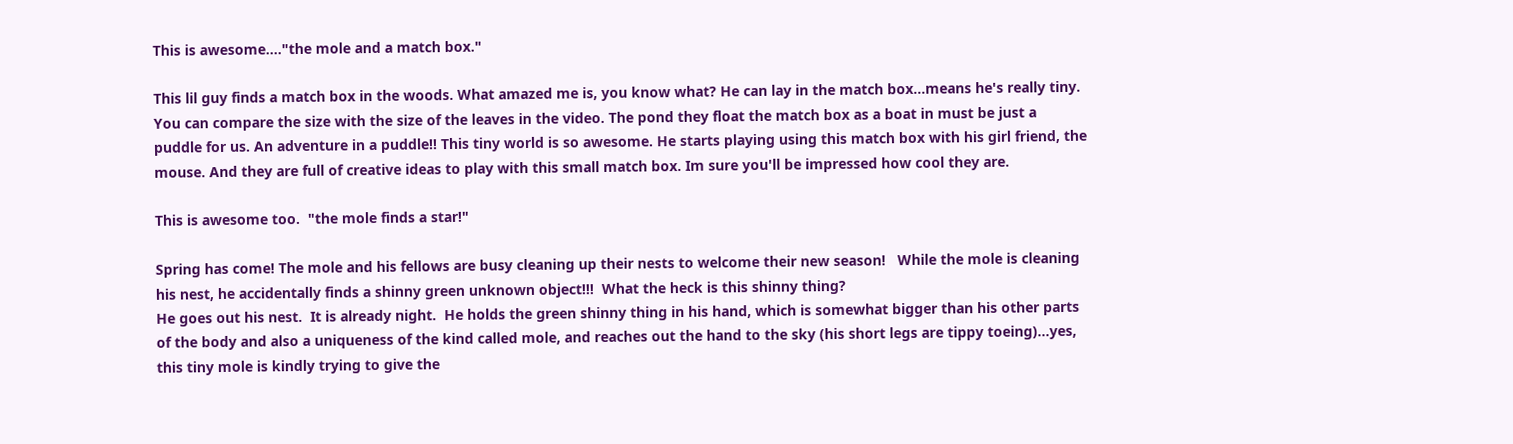This is awesome...."the mole and a match box."

This lil guy finds a match box in the woods. What amazed me is, you know what? He can lay in the match box...means he's really tiny. You can compare the size with the size of the leaves in the video. The pond they float the match box as a boat in must be just a puddle for us. An adventure in a puddle!! This tiny world is so awesome. He starts playing using this match box with his girl friend, the mouse. And they are full of creative ideas to play with this small match box. Im sure you'll be impressed how cool they are.

This is awesome too.  "the mole finds a star!"

Spring has come! The mole and his fellows are busy cleaning up their nests to welcome their new season!   While the mole is cleaning his nest, he accidentally finds a shinny green unknown object!!!  What the heck is this shinny thing?
He goes out his nest.  It is already night.  He holds the green shinny thing in his hand, which is somewhat bigger than his other parts of the body and also a uniqueness of the kind called mole, and reaches out the hand to the sky (his short legs are tippy toeing)...yes,  this tiny mole is kindly trying to give the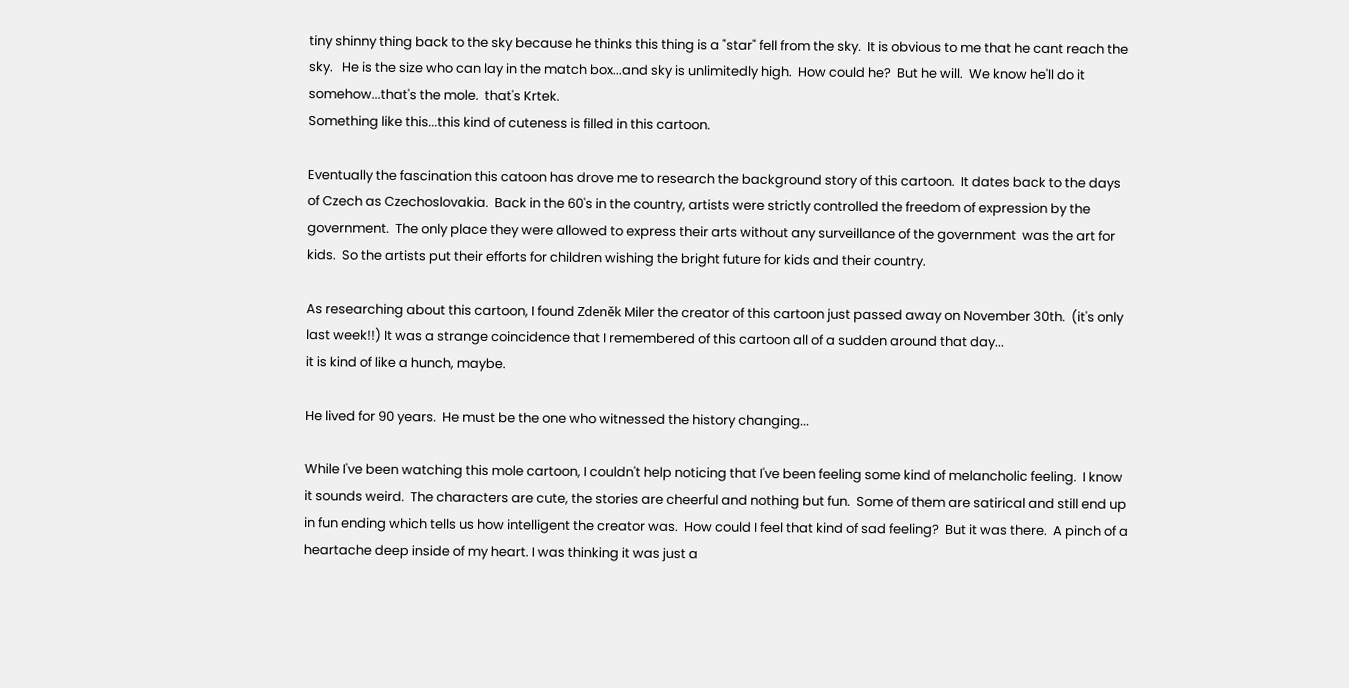tiny shinny thing back to the sky because he thinks this thing is a "star" fell from the sky.  It is obvious to me that he cant reach the sky.   He is the size who can lay in the match box...and sky is unlimitedly high.  How could he?  But he will.  We know he'll do it somehow...that's the mole.  that's Krtek.
Something like this...this kind of cuteness is filled in this cartoon.

Eventually the fascination this catoon has drove me to research the background story of this cartoon.  It dates back to the days of Czech as Czechoslovakia.  Back in the 60's in the country, artists were strictly controlled the freedom of expression by the government.  The only place they were allowed to express their arts without any surveillance of the government  was the art for kids.  So the artists put their efforts for children wishing the bright future for kids and their country.

As researching about this cartoon, I found Zdeněk Miler the creator of this cartoon just passed away on November 30th.  (it's only last week!!) It was a strange coincidence that I remembered of this cartoon all of a sudden around that day...
it is kind of like a hunch, maybe.

He lived for 90 years.  He must be the one who witnessed the history changing...

While I've been watching this mole cartoon, I couldn't help noticing that I've been feeling some kind of melancholic feeling.  I know it sounds weird.  The characters are cute, the stories are cheerful and nothing but fun.  Some of them are satirical and still end up in fun ending which tells us how intelligent the creator was.  How could I feel that kind of sad feeling?  But it was there.  A pinch of a heartache deep inside of my heart. I was thinking it was just a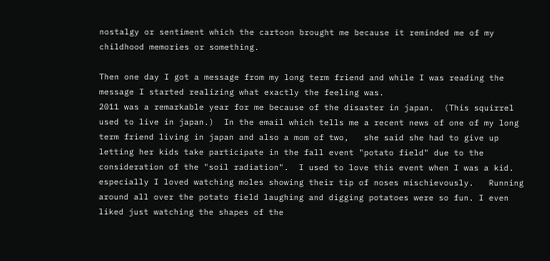nostalgy or sentiment which the cartoon brought me because it reminded me of my childhood memories or something.

Then one day I got a message from my long term friend and while I was reading the message I started realizing what exactly the feeling was.
2011 was a remarkable year for me because of the disaster in japan.  (This squirrel used to live in japan.)  In the email which tells me a recent news of one of my long term friend living in japan and also a mom of two,   she said she had to give up letting her kids take participate in the fall event "potato field" due to the consideration of the "soil radiation".  I used to love this event when I was a kid.  especially I loved watching moles showing their tip of noses mischievously.   Running around all over the potato field laughing and digging potatoes were so fun. I even liked just watching the shapes of the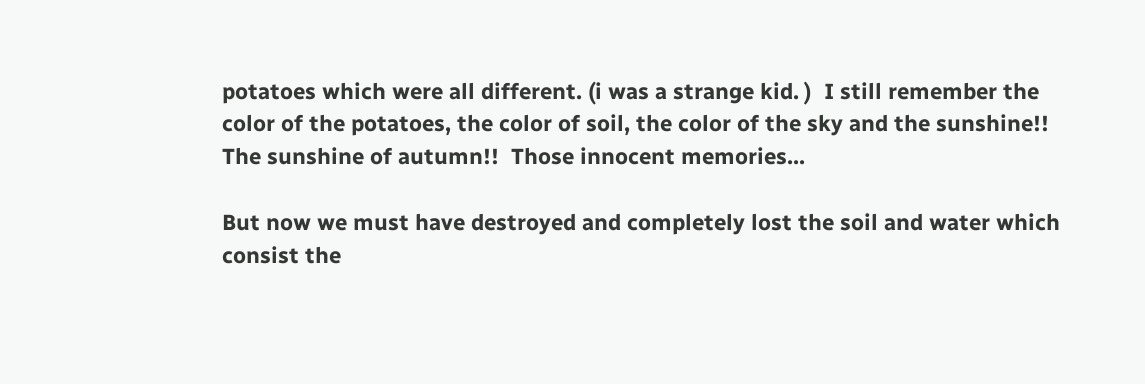potatoes which were all different. (i was a strange kid. )  I still remember the color of the potatoes, the color of soil, the color of the sky and the sunshine!! The sunshine of autumn!!  Those innocent memories...

But now we must have destroyed and completely lost the soil and water which consist the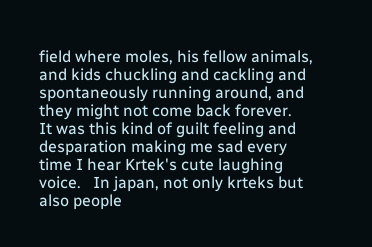field where moles, his fellow animals, and kids chuckling and cackling and spontaneously running around, and they might not come back forever.
It was this kind of guilt feeling and desparation making me sad every time I hear Krtek's cute laughing voice.   In japan, not only krteks but also people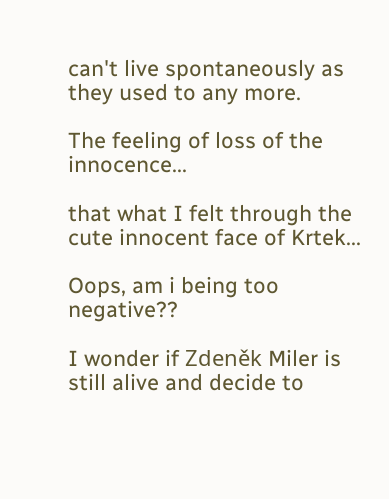can't live spontaneously as they used to any more.

The feeling of loss of the innocence...

that what I felt through the cute innocent face of Krtek...

Oops, am i being too negative??

I wonder if Zdeněk Miler is still alive and decide to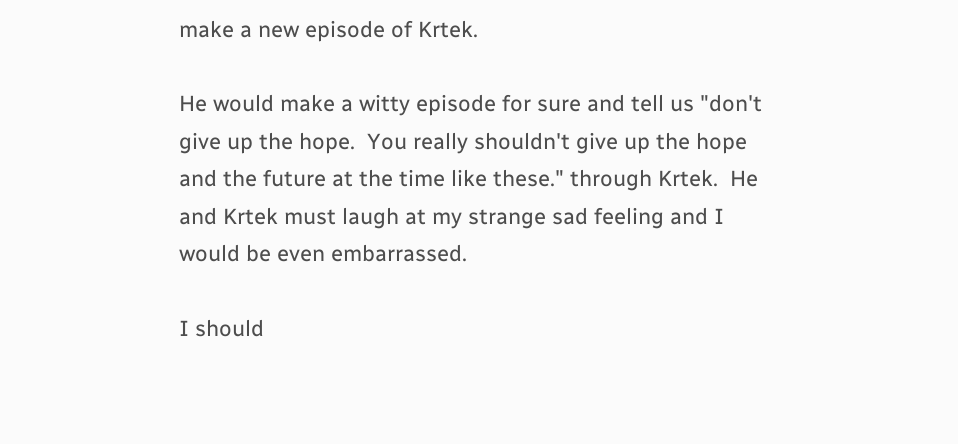make a new episode of Krtek.

He would make a witty episode for sure and tell us "don't give up the hope.  You really shouldn't give up the hope and the future at the time like these." through Krtek.  He and Krtek must laugh at my strange sad feeling and I would be even embarrassed.

I should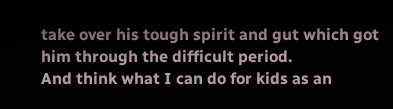take over his tough spirit and gut which got him through the difficult period.
And think what I can do for kids as an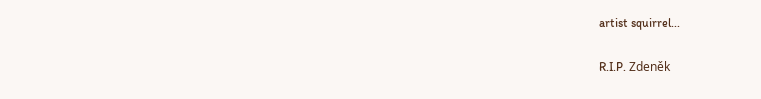artist squirrel...

R.I.P. Zdeněk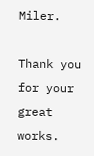Miler.

Thank you for your great works.